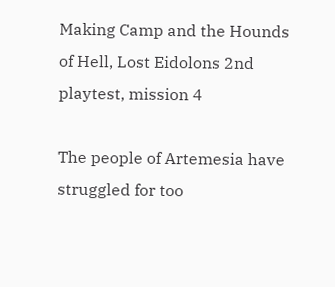Making Camp and the Hounds of Hell, Lost Eidolons 2nd playtest, mission 4

The people of Artemesia have struggled for too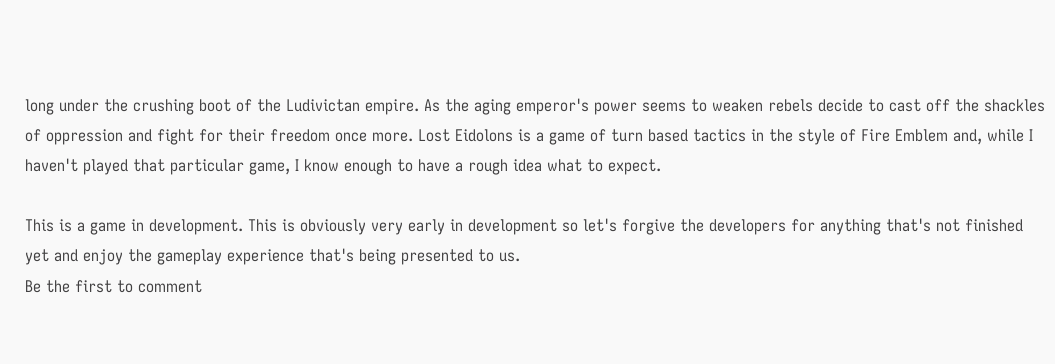long under the crushing boot of the Ludivictan empire. As the aging emperor's power seems to weaken rebels decide to cast off the shackles of oppression and fight for their freedom once more. Lost Eidolons is a game of turn based tactics in the style of Fire Emblem and, while I haven't played that particular game, I know enough to have a rough idea what to expect.

This is a game in development. This is obviously very early in development so let's forgive the developers for anything that's not finished yet and enjoy the gameplay experience that's being presented to us.
Be the first to comment